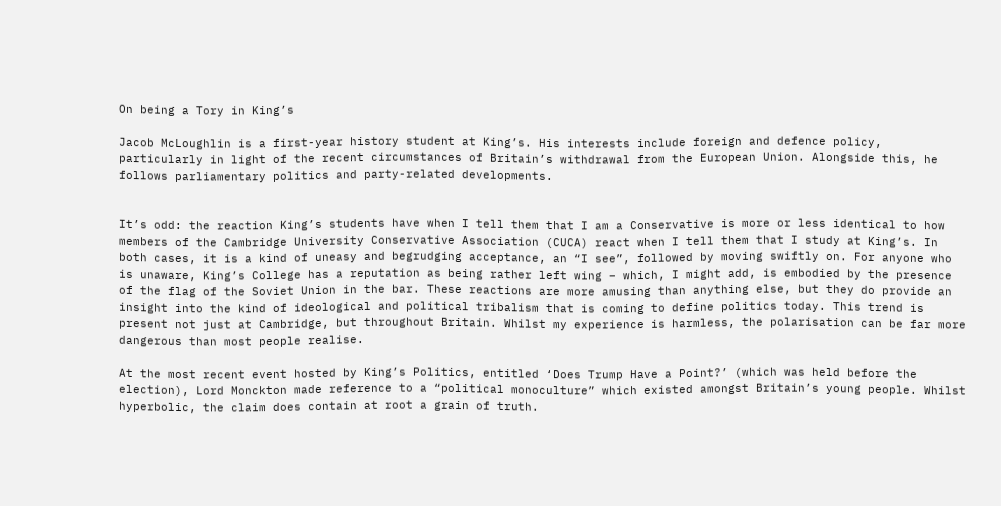On being a Tory in King’s

Jacob McLoughlin is a first-year history student at King’s. His interests include foreign and defence policy, particularly in light of the recent circumstances of Britain’s withdrawal from the European Union. Alongside this, he follows parliamentary politics and party-related developments.


It’s odd: the reaction King’s students have when I tell them that I am a Conservative is more or less identical to how members of the Cambridge University Conservative Association (CUCA) react when I tell them that I study at King’s. In both cases, it is a kind of uneasy and begrudging acceptance, an “I see”, followed by moving swiftly on. For anyone who is unaware, King’s College has a reputation as being rather left wing – which, I might add, is embodied by the presence of the flag of the Soviet Union in the bar. These reactions are more amusing than anything else, but they do provide an insight into the kind of ideological and political tribalism that is coming to define politics today. This trend is present not just at Cambridge, but throughout Britain. Whilst my experience is harmless, the polarisation can be far more dangerous than most people realise.

At the most recent event hosted by King’s Politics, entitled ‘Does Trump Have a Point?’ (which was held before the election), Lord Monckton made reference to a “political monoculture” which existed amongst Britain’s young people. Whilst hyperbolic, the claim does contain at root a grain of truth.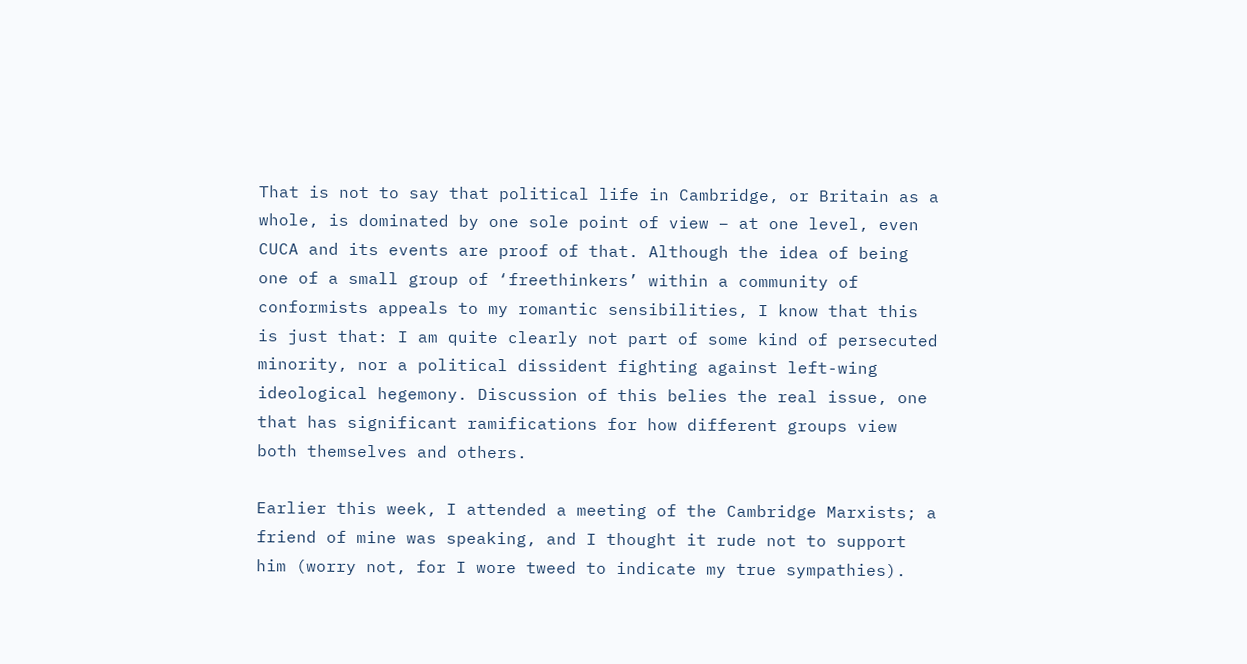That is not to say that political life in Cambridge, or Britain as a whole, is dominated by one sole point of view – at one level, even CUCA and its events are proof of that. Although the idea of being one of a small group of ‘freethinkers’ within a community of conformists appeals to my romantic sensibilities, I know that this is just that: I am quite clearly not part of some kind of persecuted minority, nor a political dissident fighting against left-wing ideological hegemony. Discussion of this belies the real issue, one that has significant ramifications for how different groups view both themselves and others.

Earlier this week, I attended a meeting of the Cambridge Marxists; a friend of mine was speaking, and I thought it rude not to support him (worry not, for I wore tweed to indicate my true sympathies).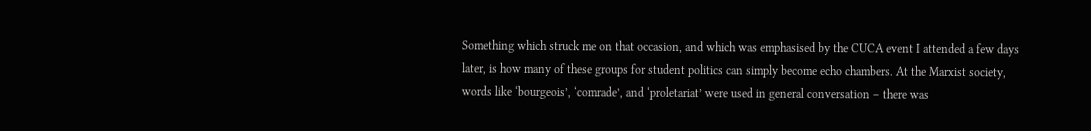Something which struck me on that occasion, and which was emphasised by the CUCA event I attended a few days later, is how many of these groups for student politics can simply become echo chambers. At the Marxist society, words like ‘bourgeois’, ‘comrade’, and ‘proletariat’ were used in general conversation – there was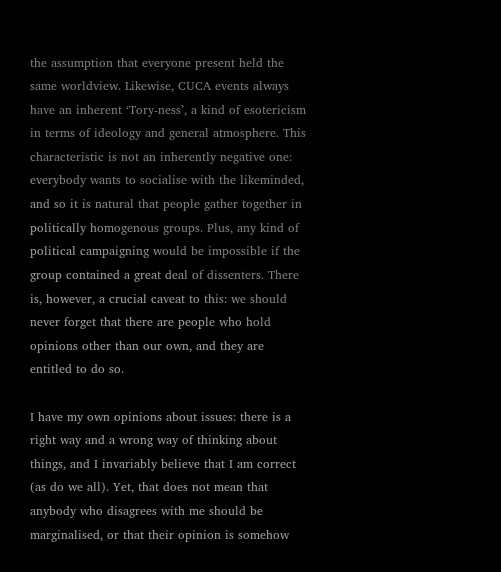the assumption that everyone present held the same worldview. Likewise, CUCA events always have an inherent ‘Tory-ness’, a kind of esotericism in terms of ideology and general atmosphere. This characteristic is not an inherently negative one: everybody wants to socialise with the likeminded, and so it is natural that people gather together in politically homogenous groups. Plus, any kind of political campaigning would be impossible if the group contained a great deal of dissenters. There is, however, a crucial caveat to this: we should never forget that there are people who hold opinions other than our own, and they are entitled to do so.

I have my own opinions about issues: there is a right way and a wrong way of thinking about things, and I invariably believe that I am correct (as do we all). Yet, that does not mean that anybody who disagrees with me should be marginalised, or that their opinion is somehow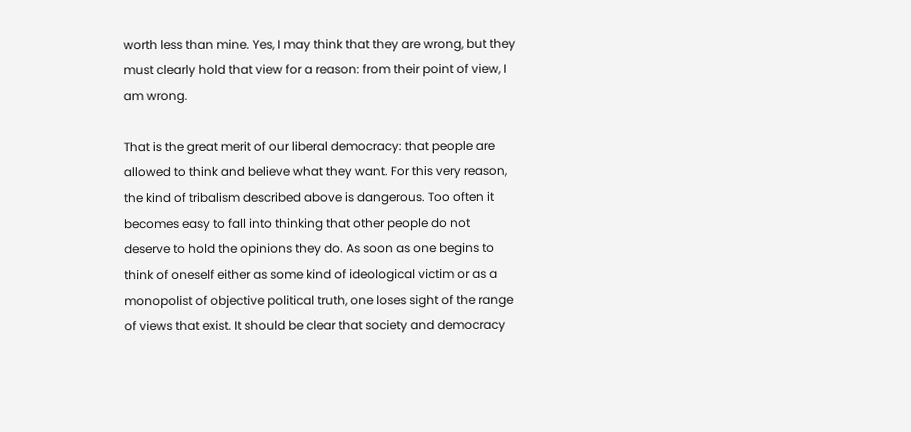worth less than mine. Yes, I may think that they are wrong, but they must clearly hold that view for a reason: from their point of view, I am wrong.

That is the great merit of our liberal democracy: that people are allowed to think and believe what they want. For this very reason, the kind of tribalism described above is dangerous. Too often it becomes easy to fall into thinking that other people do not deserve to hold the opinions they do. As soon as one begins to think of oneself either as some kind of ideological victim or as a monopolist of objective political truth, one loses sight of the range of views that exist. It should be clear that society and democracy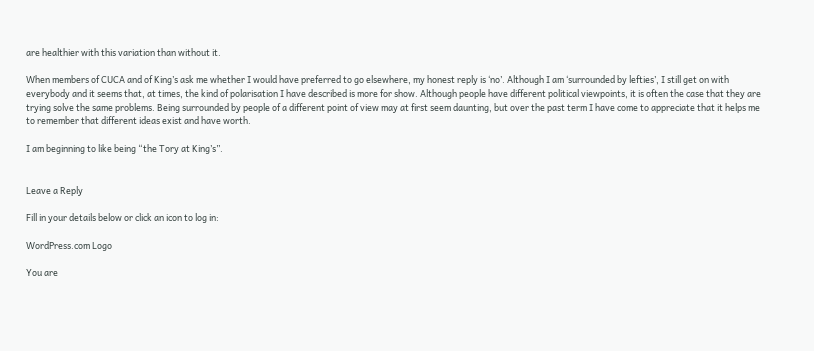are healthier with this variation than without it.

When members of CUCA and of King’s ask me whether I would have preferred to go elsewhere, my honest reply is ‘no’. Although I am ‘surrounded by lefties’, I still get on with everybody and it seems that, at times, the kind of polarisation I have described is more for show. Although people have different political viewpoints, it is often the case that they are trying solve the same problems. Being surrounded by people of a different point of view may at first seem daunting, but over the past term I have come to appreciate that it helps me to remember that different ideas exist and have worth.

I am beginning to like being “the Tory at King’s”.


Leave a Reply

Fill in your details below or click an icon to log in:

WordPress.com Logo

You are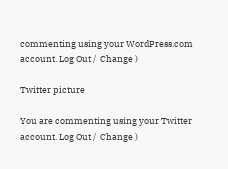commenting using your WordPress.com account. Log Out /  Change )

Twitter picture

You are commenting using your Twitter account. Log Out /  Change )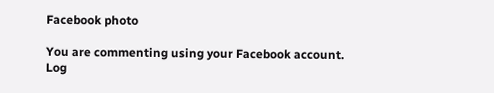Facebook photo

You are commenting using your Facebook account. Log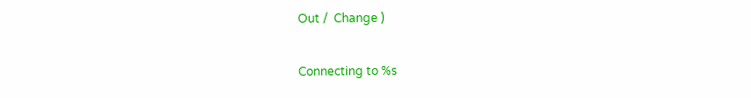Out /  Change )

Connecting to %s